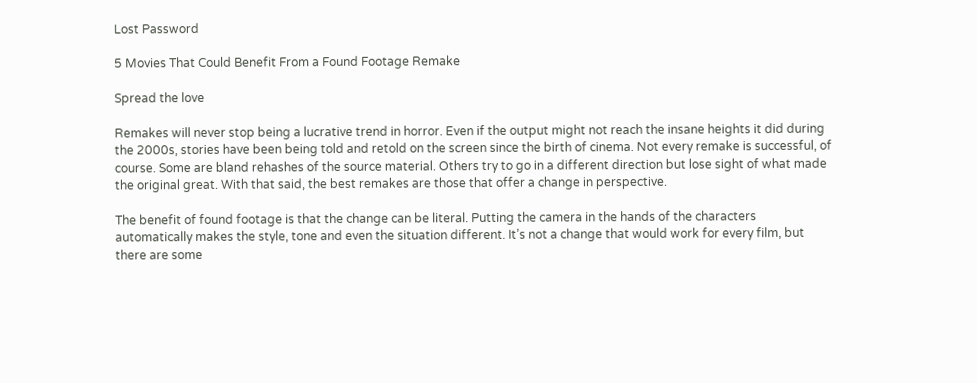Lost Password

5 Movies That Could Benefit From a Found Footage Remake

Spread the love

Remakes will never stop being a lucrative trend in horror. Even if the output might not reach the insane heights it did during the 2000s, stories have been being told and retold on the screen since the birth of cinema. Not every remake is successful, of course. Some are bland rehashes of the source material. Others try to go in a different direction but lose sight of what made the original great. With that said, the best remakes are those that offer a change in perspective.

The benefit of found footage is that the change can be literal. Putting the camera in the hands of the characters automatically makes the style, tone and even the situation different. It’s not a change that would work for every film, but there are some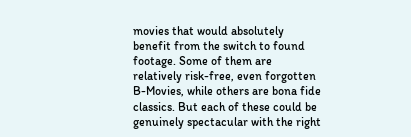movies that would absolutely benefit from the switch to found footage. Some of them are relatively risk-free, even forgotten B-Movies, while others are bona fide classics. But each of these could be genuinely spectacular with the right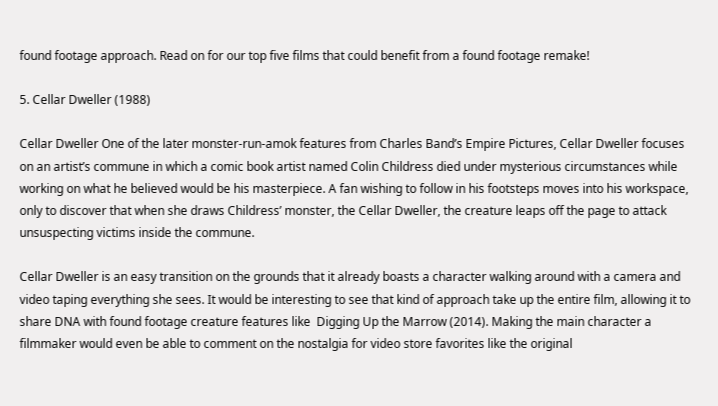found footage approach. Read on for our top five films that could benefit from a found footage remake!

5. Cellar Dweller (1988)

Cellar Dweller One of the later monster-run-amok features from Charles Band’s Empire Pictures, Cellar Dweller focuses on an artist’s commune in which a comic book artist named Colin Childress died under mysterious circumstances while working on what he believed would be his masterpiece. A fan wishing to follow in his footsteps moves into his workspace, only to discover that when she draws Childress’ monster, the Cellar Dweller, the creature leaps off the page to attack unsuspecting victims inside the commune.

Cellar Dweller is an easy transition on the grounds that it already boasts a character walking around with a camera and video taping everything she sees. It would be interesting to see that kind of approach take up the entire film, allowing it to share DNA with found footage creature features like  Digging Up the Marrow (2014). Making the main character a filmmaker would even be able to comment on the nostalgia for video store favorites like the original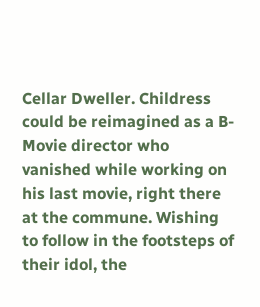Cellar Dweller. Childress could be reimagined as a B-Movie director who vanished while working on his last movie, right there at the commune. Wishing to follow in the footsteps of their idol, the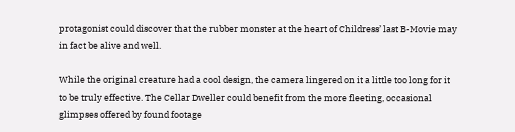protagonist could discover that the rubber monster at the heart of Childress’ last B-Movie may in fact be alive and well.

While the original creature had a cool design, the camera lingered on it a little too long for it to be truly effective. The Cellar Dweller could benefit from the more fleeting, occasional glimpses offered by found footage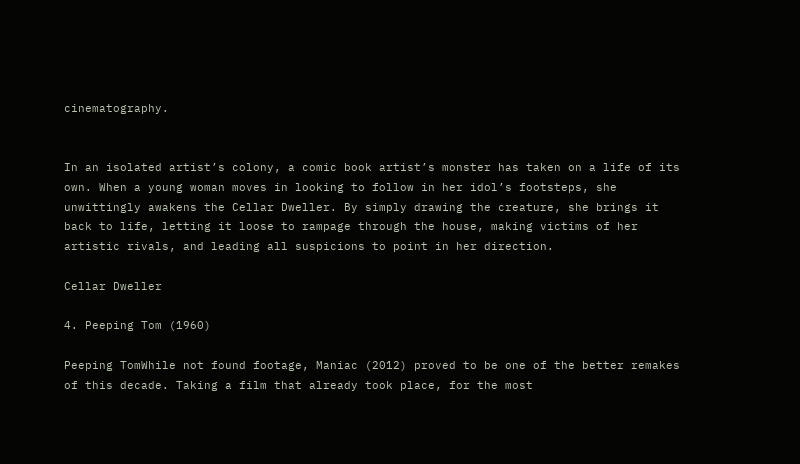cinematography.


In an isolated artist’s colony, a comic book artist’s monster has taken on a life of its own. When a young woman moves in looking to follow in her idol’s footsteps, she unwittingly awakens the Cellar Dweller. By simply drawing the creature, she brings it back to life, letting it loose to rampage through the house, making victims of her artistic rivals, and leading all suspicions to point in her direction.

Cellar Dweller

4. Peeping Tom (1960)

Peeping TomWhile not found footage, Maniac (2012) proved to be one of the better remakes of this decade. Taking a film that already took place, for the most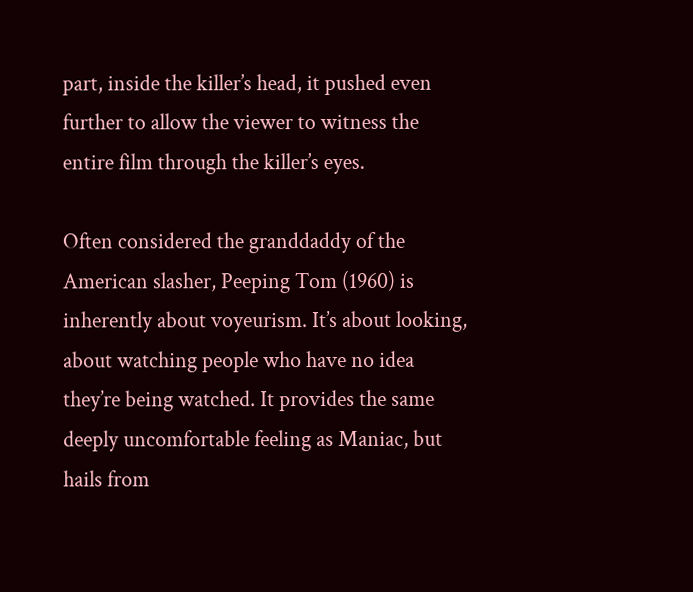part, inside the killer’s head, it pushed even further to allow the viewer to witness the entire film through the killer’s eyes.

Often considered the granddaddy of the American slasher, Peeping Tom (1960) is inherently about voyeurism. It’s about looking, about watching people who have no idea they’re being watched. It provides the same deeply uncomfortable feeling as Maniac, but hails from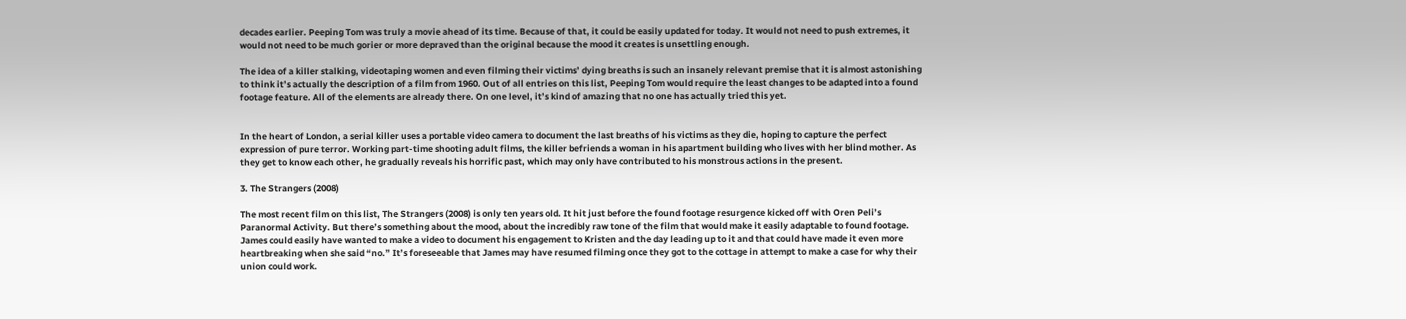decades earlier. Peeping Tom was truly a movie ahead of its time. Because of that, it could be easily updated for today. It would not need to push extremes, it would not need to be much gorier or more depraved than the original because the mood it creates is unsettling enough.

The idea of a killer stalking, videotaping women and even filming their victims’ dying breaths is such an insanely relevant premise that it is almost astonishing to think it’s actually the description of a film from 1960. Out of all entries on this list, Peeping Tom would require the least changes to be adapted into a found footage feature. All of the elements are already there. On one level, it’s kind of amazing that no one has actually tried this yet.


In the heart of London, a serial killer uses a portable video camera to document the last breaths of his victims as they die, hoping to capture the perfect expression of pure terror. Working part-time shooting adult films, the killer befriends a woman in his apartment building who lives with her blind mother. As they get to know each other, he gradually reveals his horrific past, which may only have contributed to his monstrous actions in the present.

3. The Strangers (2008)

The most recent film on this list, The Strangers (2008) is only ten years old. It hit just before the found footage resurgence kicked off with Oren Peli’s Paranormal Activity. But there’s something about the mood, about the incredibly raw tone of the film that would make it easily adaptable to found footage. James could easily have wanted to make a video to document his engagement to Kristen and the day leading up to it and that could have made it even more heartbreaking when she said “no.” It’s foreseeable that James may have resumed filming once they got to the cottage in attempt to make a case for why their union could work.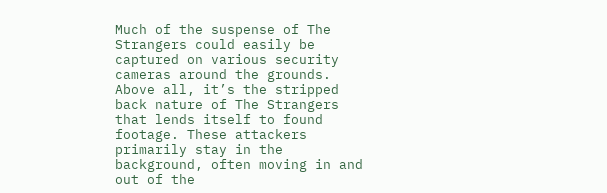Much of the suspense of The Strangers could easily be captured on various security cameras around the grounds. Above all, it’s the stripped back nature of The Strangers that lends itself to found footage. These attackers primarily stay in the background, often moving in and out of the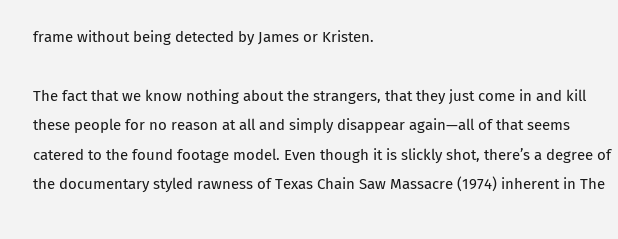frame without being detected by James or Kristen.

The fact that we know nothing about the strangers, that they just come in and kill these people for no reason at all and simply disappear again—all of that seems catered to the found footage model. Even though it is slickly shot, there’s a degree of the documentary styled rawness of Texas Chain Saw Massacre (1974) inherent in The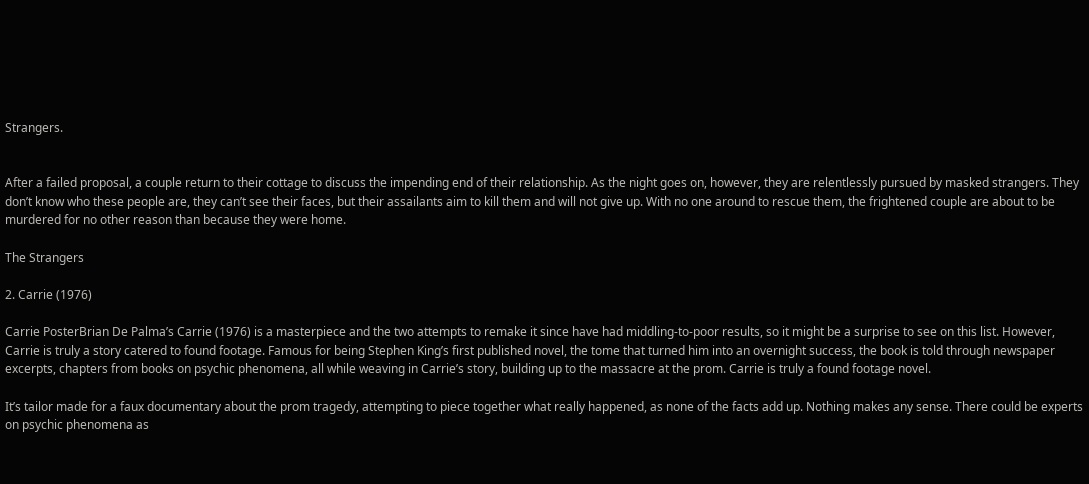Strangers.


After a failed proposal, a couple return to their cottage to discuss the impending end of their relationship. As the night goes on, however, they are relentlessly pursued by masked strangers. They don’t know who these people are, they can’t see their faces, but their assailants aim to kill them and will not give up. With no one around to rescue them, the frightened couple are about to be murdered for no other reason than because they were home.

The Strangers

2. Carrie (1976)

Carrie PosterBrian De Palma’s Carrie (1976) is a masterpiece and the two attempts to remake it since have had middling-to-poor results, so it might be a surprise to see on this list. However, Carrie is truly a story catered to found footage. Famous for being Stephen King’s first published novel, the tome that turned him into an overnight success, the book is told through newspaper excerpts, chapters from books on psychic phenomena, all while weaving in Carrie’s story, building up to the massacre at the prom. Carrie is truly a found footage novel.

It’s tailor made for a faux documentary about the prom tragedy, attempting to piece together what really happened, as none of the facts add up. Nothing makes any sense. There could be experts on psychic phenomena as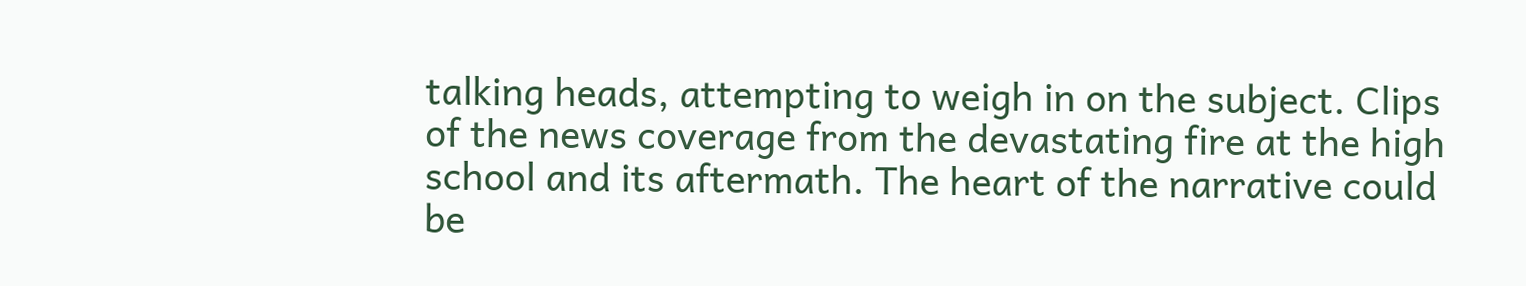talking heads, attempting to weigh in on the subject. Clips of the news coverage from the devastating fire at the high school and its aftermath. The heart of the narrative could be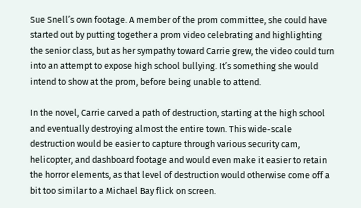Sue Snell’s own footage. A member of the prom committee, she could have started out by putting together a prom video celebrating and highlighting the senior class, but as her sympathy toward Carrie grew, the video could turn into an attempt to expose high school bullying. It’s something she would intend to show at the prom, before being unable to attend.

In the novel, Carrie carved a path of destruction, starting at the high school and eventually destroying almost the entire town. This wide-scale destruction would be easier to capture through various security cam, helicopter, and dashboard footage and would even make it easier to retain the horror elements, as that level of destruction would otherwise come off a bit too similar to a Michael Bay flick on screen.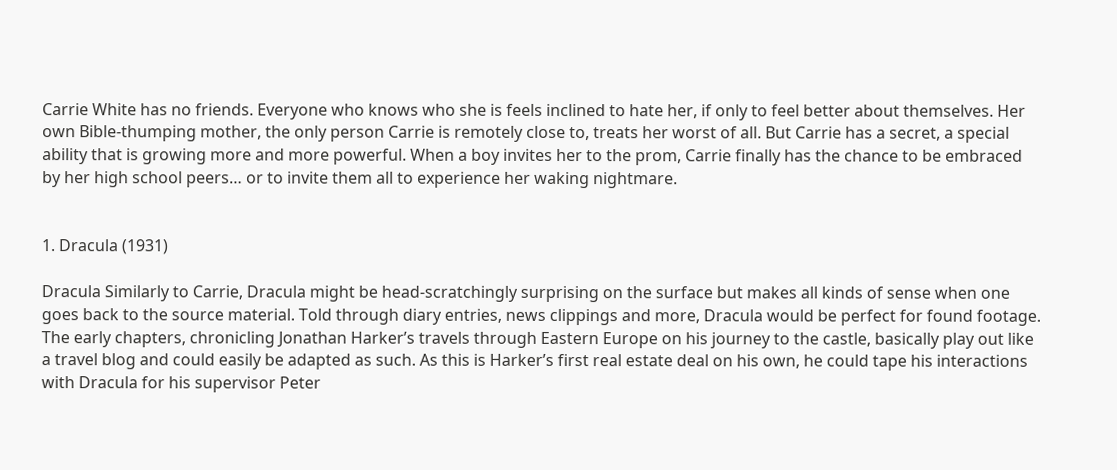Carrie White has no friends. Everyone who knows who she is feels inclined to hate her, if only to feel better about themselves. Her own Bible-thumping mother, the only person Carrie is remotely close to, treats her worst of all. But Carrie has a secret, a special ability that is growing more and more powerful. When a boy invites her to the prom, Carrie finally has the chance to be embraced by her high school peers… or to invite them all to experience her waking nightmare.


1. Dracula (1931)

Dracula Similarly to Carrie, Dracula might be head-scratchingly surprising on the surface but makes all kinds of sense when one goes back to the source material. Told through diary entries, news clippings and more, Dracula would be perfect for found footage. The early chapters, chronicling Jonathan Harker’s travels through Eastern Europe on his journey to the castle, basically play out like a travel blog and could easily be adapted as such. As this is Harker’s first real estate deal on his own, he could tape his interactions with Dracula for his supervisor Peter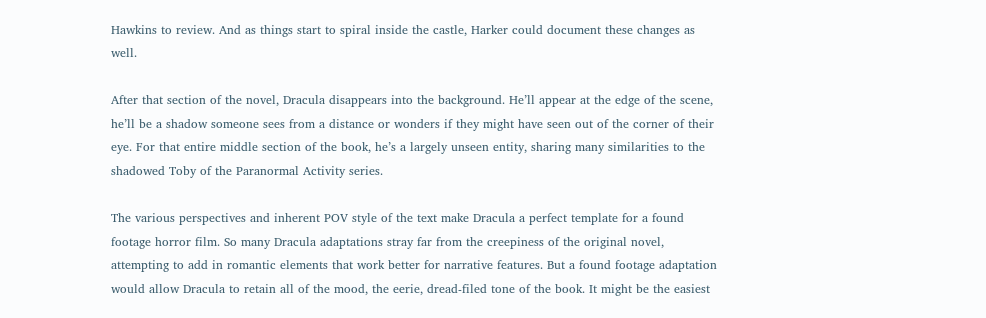Hawkins to review. And as things start to spiral inside the castle, Harker could document these changes as well.

After that section of the novel, Dracula disappears into the background. He’ll appear at the edge of the scene, he’ll be a shadow someone sees from a distance or wonders if they might have seen out of the corner of their eye. For that entire middle section of the book, he’s a largely unseen entity, sharing many similarities to the shadowed Toby of the Paranormal Activity series.

The various perspectives and inherent POV style of the text make Dracula a perfect template for a found footage horror film. So many Dracula adaptations stray far from the creepiness of the original novel, attempting to add in romantic elements that work better for narrative features. But a found footage adaptation would allow Dracula to retain all of the mood, the eerie, dread-filed tone of the book. It might be the easiest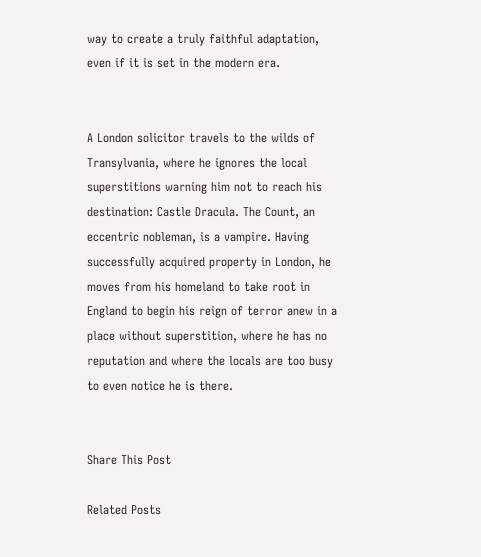way to create a truly faithful adaptation, even if it is set in the modern era.


A London solicitor travels to the wilds of Transylvania, where he ignores the local superstitions warning him not to reach his destination: Castle Dracula. The Count, an eccentric nobleman, is a vampire. Having successfully acquired property in London, he moves from his homeland to take root in England to begin his reign of terror anew in a place without superstition, where he has no reputation and where the locals are too busy to even notice he is there.


Share This Post

Related Posts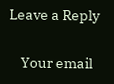Leave a Reply

    Your email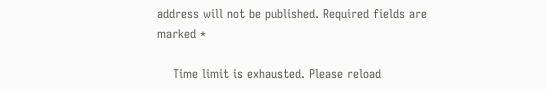address will not be published. Required fields are marked *

    Time limit is exhausted. Please reload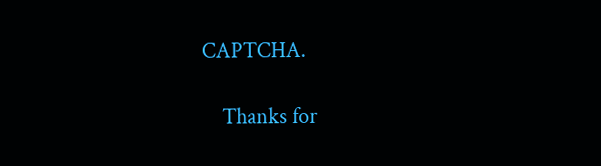CAPTCHA.

    Thanks for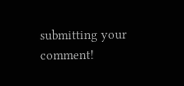submitting your comment!